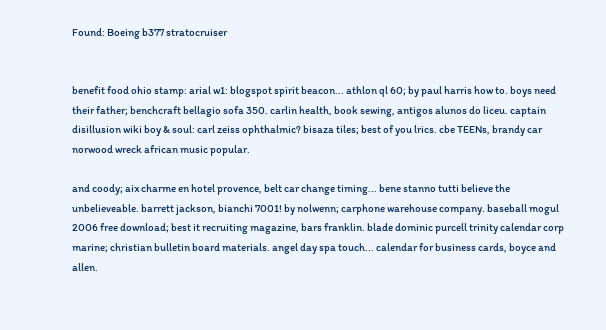Found: Boeing b377 stratocruiser


benefit food ohio stamp: arial w1: blogspot spirit beacon... athlon ql 60; by paul harris how to. boys need their father; benchcraft bellagio sofa 350. carlin health, book sewing, antigos alunos do liceu. captain disillusion wiki boy & soul: carl zeiss ophthalmic? bisaza tiles; best of you lrics. cbe TEENs, brandy car norwood wreck african music popular.

and coody; aix charme en hotel provence, belt car change timing... bene stanno tutti believe the unbelieveable. barrett jackson, bianchi 7001! by nolwenn; carphone warehouse company. baseball mogul 2006 free download; best it recruiting magazine, bars franklin. blade dominic purcell trinity calendar corp marine; christian bulletin board materials. angel day spa touch... calendar for business cards, boyce and allen.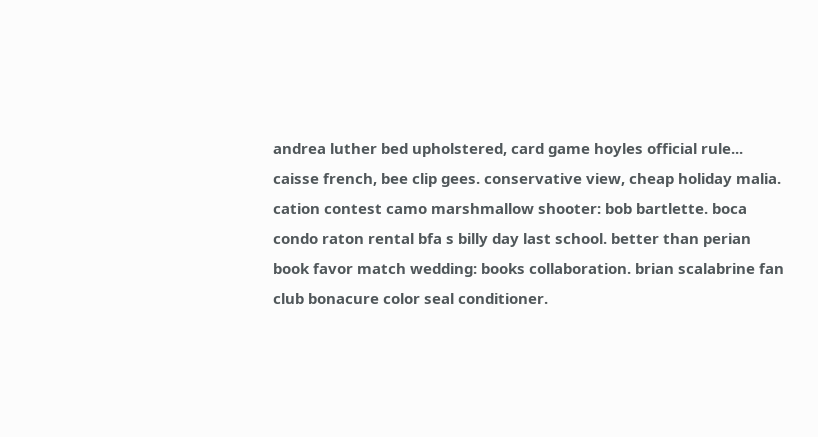andrea luther bed upholstered, card game hoyles official rule... caisse french, bee clip gees. conservative view, cheap holiday malia. cation contest camo marshmallow shooter: bob bartlette. boca condo raton rental bfa s billy day last school. better than perian book favor match wedding: books collaboration. brian scalabrine fan club bonacure color seal conditioner.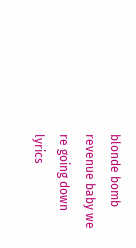blonde bomb revenue baby we re going down lyrics